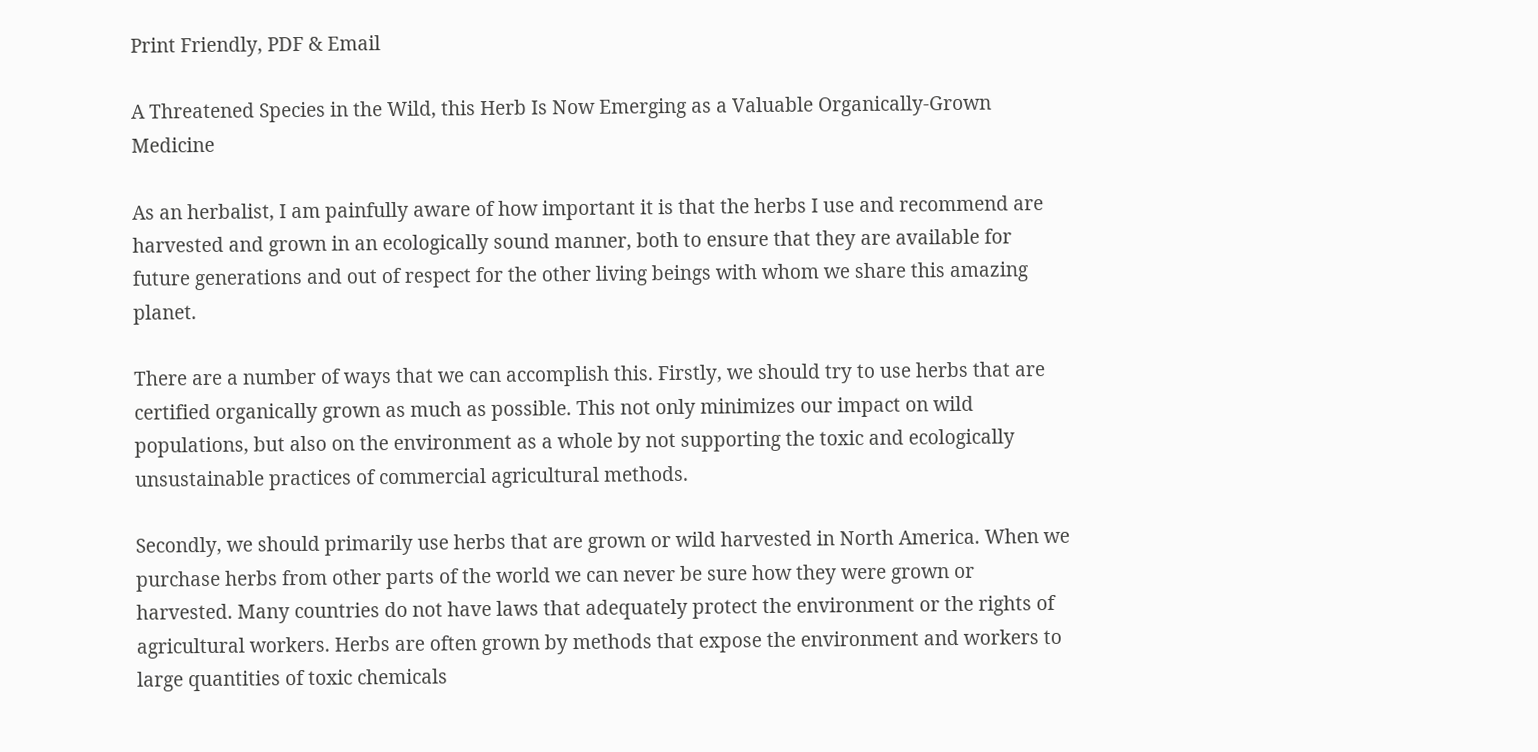Print Friendly, PDF & Email

A Threatened Species in the Wild, this Herb Is Now Emerging as a Valuable Organically-Grown Medicine

As an herbalist, I am painfully aware of how important it is that the herbs I use and recommend are harvested and grown in an ecologically sound manner, both to ensure that they are available for future generations and out of respect for the other living beings with whom we share this amazing planet.

There are a number of ways that we can accomplish this. Firstly, we should try to use herbs that are certified organically grown as much as possible. This not only minimizes our impact on wild populations, but also on the environment as a whole by not supporting the toxic and ecologically unsustainable practices of commercial agricultural methods.

Secondly, we should primarily use herbs that are grown or wild harvested in North America. When we purchase herbs from other parts of the world we can never be sure how they were grown or harvested. Many countries do not have laws that adequately protect the environment or the rights of agricultural workers. Herbs are often grown by methods that expose the environment and workers to large quantities of toxic chemicals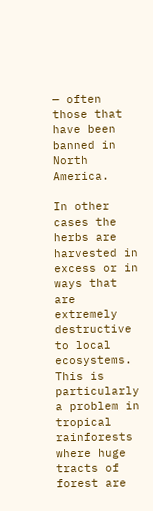— often those that have been banned in North America.

In other cases the herbs are harvested in excess or in ways that are extremely destructive to local ecosystems. This is particularly a problem in tropical rainforests where huge tracts of forest are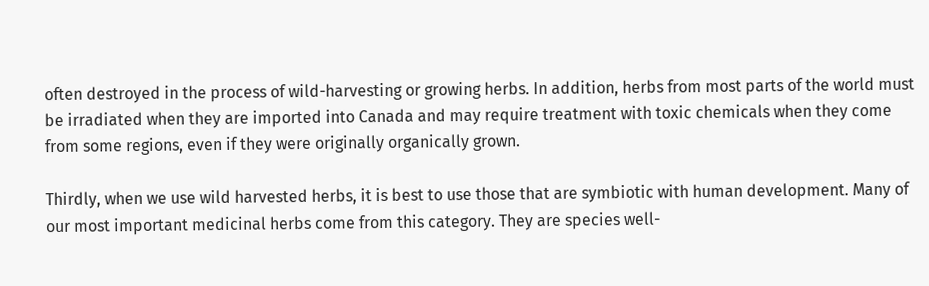often destroyed in the process of wild-harvesting or growing herbs. In addition, herbs from most parts of the world must be irradiated when they are imported into Canada and may require treatment with toxic chemicals when they come from some regions, even if they were originally organically grown.

Thirdly, when we use wild harvested herbs, it is best to use those that are symbiotic with human development. Many of our most important medicinal herbs come from this category. They are species well-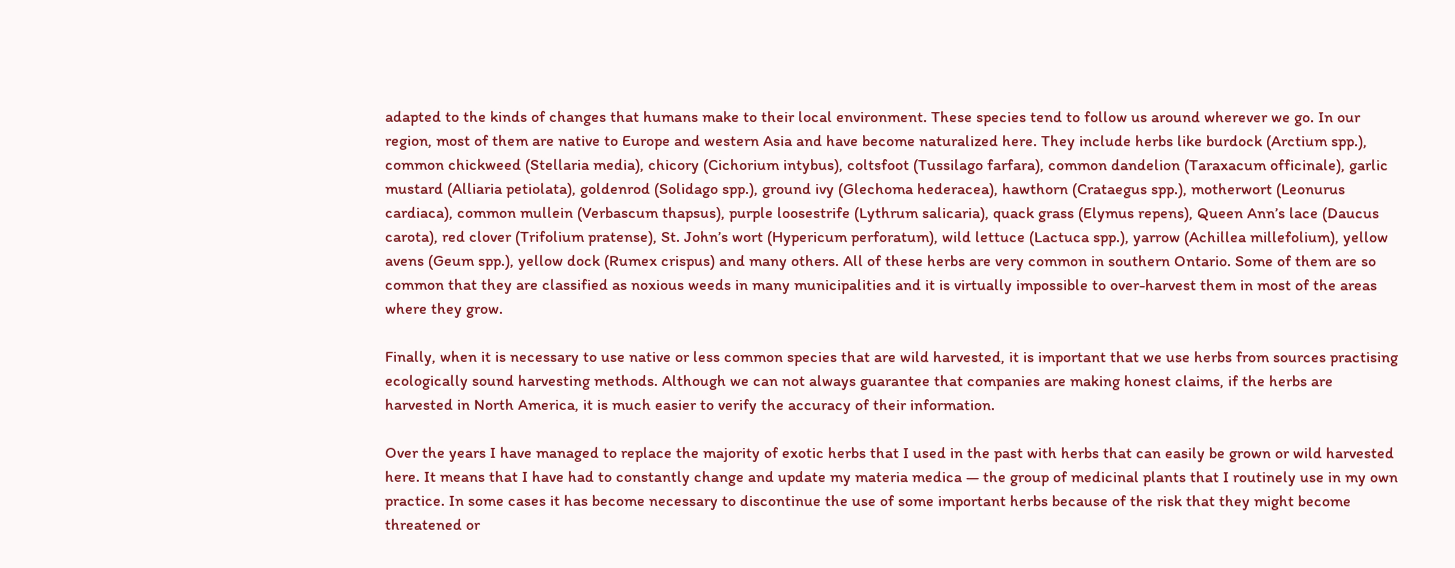adapted to the kinds of changes that humans make to their local environment. These species tend to follow us around wherever we go. In our region, most of them are native to Europe and western Asia and have become naturalized here. They include herbs like burdock (Arctium spp.), common chickweed (Stellaria media), chicory (Cichorium intybus), coltsfoot (Tussilago farfara), common dandelion (Taraxacum officinale), garlic mustard (Alliaria petiolata), goldenrod (Solidago spp.), ground ivy (Glechoma hederacea), hawthorn (Crataegus spp.), motherwort (Leonurus cardiaca), common mullein (Verbascum thapsus), purple loosestrife (Lythrum salicaria), quack grass (Elymus repens), Queen Ann’s lace (Daucus carota), red clover (Trifolium pratense), St. John’s wort (Hypericum perforatum), wild lettuce (Lactuca spp.), yarrow (Achillea millefolium), yellow avens (Geum spp.), yellow dock (Rumex crispus) and many others. All of these herbs are very common in southern Ontario. Some of them are so common that they are classified as noxious weeds in many municipalities and it is virtually impossible to over-harvest them in most of the areas where they grow.

Finally, when it is necessary to use native or less common species that are wild harvested, it is important that we use herbs from sources practising ecologically sound harvesting methods. Although we can not always guarantee that companies are making honest claims, if the herbs are harvested in North America, it is much easier to verify the accuracy of their information.

Over the years I have managed to replace the majority of exotic herbs that I used in the past with herbs that can easily be grown or wild harvested here. It means that I have had to constantly change and update my materia medica — the group of medicinal plants that I routinely use in my own practice. In some cases it has become necessary to discontinue the use of some important herbs because of the risk that they might become threatened or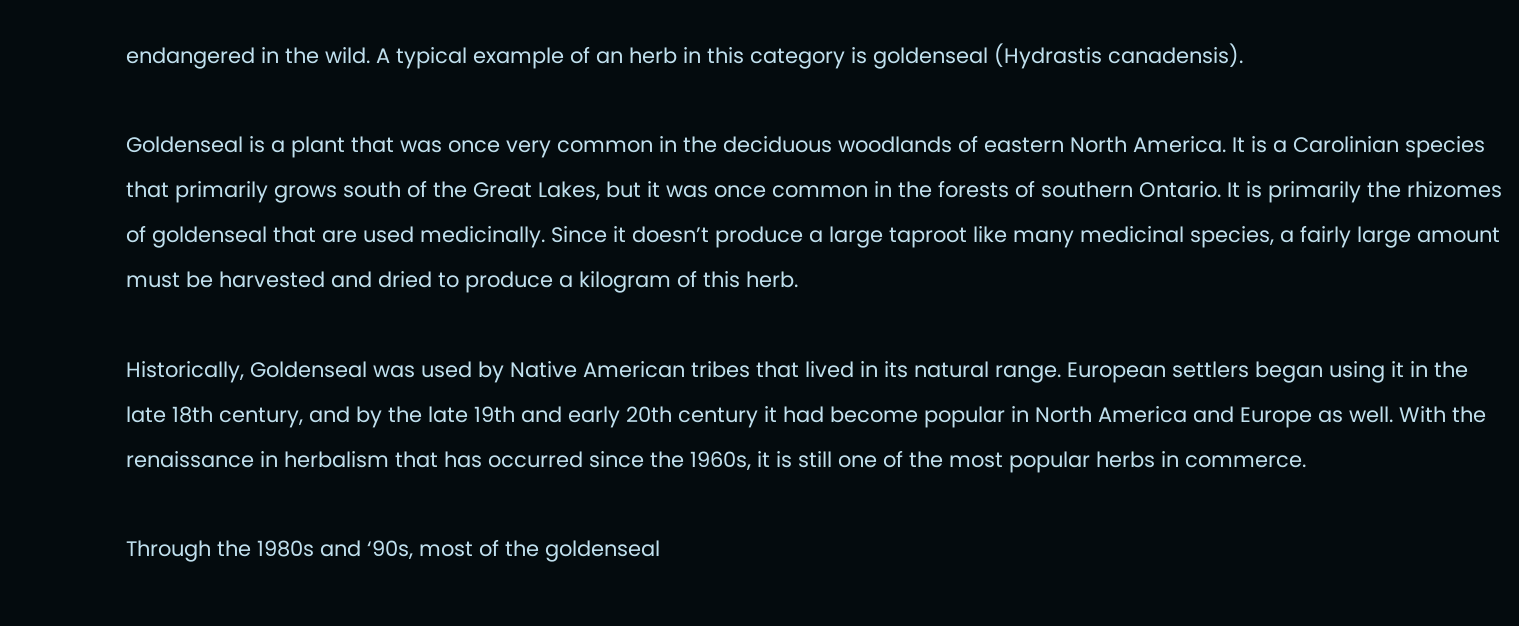endangered in the wild. A typical example of an herb in this category is goldenseal (Hydrastis canadensis).

Goldenseal is a plant that was once very common in the deciduous woodlands of eastern North America. It is a Carolinian species that primarily grows south of the Great Lakes, but it was once common in the forests of southern Ontario. It is primarily the rhizomes of goldenseal that are used medicinally. Since it doesn’t produce a large taproot like many medicinal species, a fairly large amount must be harvested and dried to produce a kilogram of this herb.

Historically, Goldenseal was used by Native American tribes that lived in its natural range. European settlers began using it in the late 18th century, and by the late 19th and early 20th century it had become popular in North America and Europe as well. With the renaissance in herbalism that has occurred since the 1960s, it is still one of the most popular herbs in commerce.

Through the 1980s and ‘90s, most of the goldenseal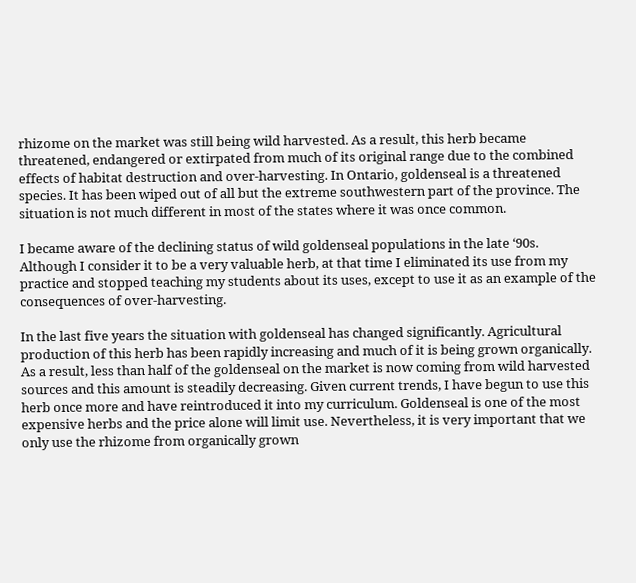rhizome on the market was still being wild harvested. As a result, this herb became threatened, endangered or extirpated from much of its original range due to the combined effects of habitat destruction and over-harvesting. In Ontario, goldenseal is a threatened species. It has been wiped out of all but the extreme southwestern part of the province. The situation is not much different in most of the states where it was once common.

I became aware of the declining status of wild goldenseal populations in the late ‘90s. Although I consider it to be a very valuable herb, at that time I eliminated its use from my practice and stopped teaching my students about its uses, except to use it as an example of the consequences of over-harvesting.

In the last five years the situation with goldenseal has changed significantly. Agricultural production of this herb has been rapidly increasing and much of it is being grown organically. As a result, less than half of the goldenseal on the market is now coming from wild harvested sources and this amount is steadily decreasing. Given current trends, I have begun to use this herb once more and have reintroduced it into my curriculum. Goldenseal is one of the most expensive herbs and the price alone will limit use. Nevertheless, it is very important that we only use the rhizome from organically grown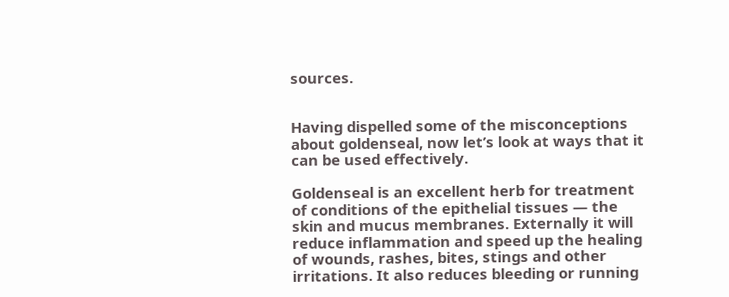sources.


Having dispelled some of the misconceptions about goldenseal, now let’s look at ways that it can be used effectively.

Goldenseal is an excellent herb for treatment of conditions of the epithelial tissues — the skin and mucus membranes. Externally it will reduce inflammation and speed up the healing of wounds, rashes, bites, stings and other irritations. It also reduces bleeding or running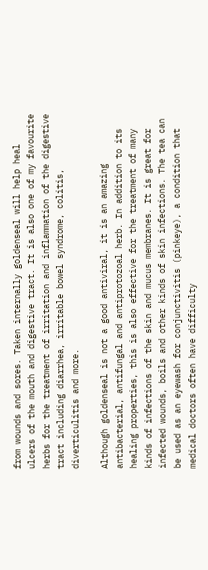from wounds and sores. Taken internally goldenseal will help heal ulcers of the mouth and digestive tract. It is also one of my favourite herbs for the treatment of irritation and inflammation of the digestive tract including diarrhea, irritable bowel syndrome, colitis, diverticulitis and more.

Although goldenseal is not a good antiviral, it is an amazing antibacterial, antifungal and antiprotozoal herb. In addition to its healing properties, this is also effective for the treatment of many kinds of infections of the skin and mucus membranes. It is great for infected wounds, boils and other kinds of skin infections. The tea can be used as an eyewash for conjunctivitis (pinkeye), a condition that medical doctors often have difficulty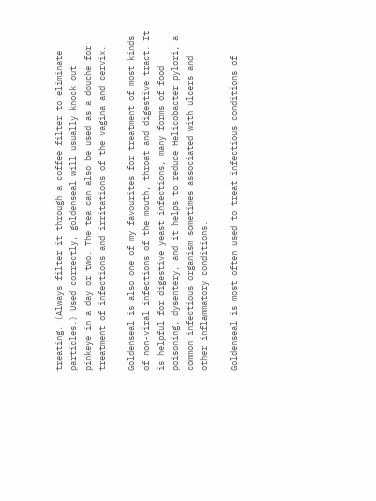treating. (Always filter it through a coffee filter to eliminate particles.) Used correctly, goldenseal will usually knock out pinkeye in a day or two. The tea can also be used as a douche for treatment of infections and irritations of the vagina and cervix.

Goldenseal is also one of my favourites for treatment of most kinds of non-viral infections of the mouth, throat and digestive tract. It is helpful for digestive yeast infections, many forms of food poisoning, dysentery, and it helps to reduce Helicobacter pylori, a common infectious organism sometimes associated with ulcers and other inflammatory conditions.

Goldenseal is most often used to treat infectious conditions of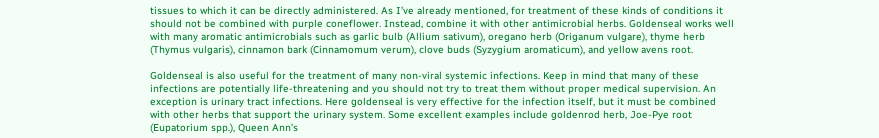tissues to which it can be directly administered. As I’ve already mentioned, for treatment of these kinds of conditions it should not be combined with purple coneflower. Instead, combine it with other antimicrobial herbs. Goldenseal works well with many aromatic antimicrobials such as garlic bulb (Allium sativum), oregano herb (Origanum vulgare), thyme herb (Thymus vulgaris), cinnamon bark (Cinnamomum verum), clove buds (Syzygium aromaticum), and yellow avens root.

Goldenseal is also useful for the treatment of many non-viral systemic infections. Keep in mind that many of these infections are potentially life-threatening and you should not try to treat them without proper medical supervision. An exception is urinary tract infections. Here goldenseal is very effective for the infection itself, but it must be combined with other herbs that support the urinary system. Some excellent examples include goldenrod herb, Joe-Pye root (Eupatorium spp.), Queen Ann’s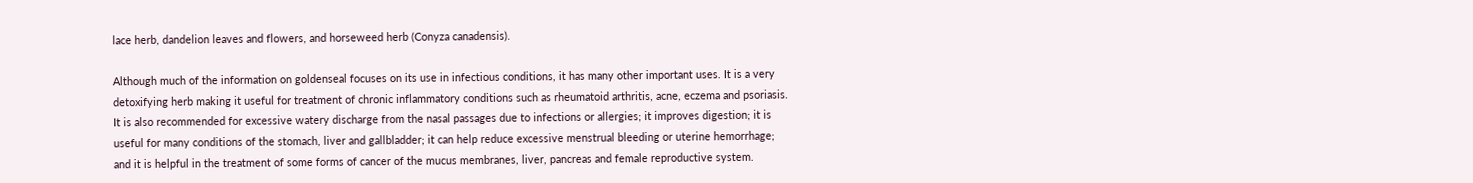lace herb, dandelion leaves and flowers, and horseweed herb (Conyza canadensis).

Although much of the information on goldenseal focuses on its use in infectious conditions, it has many other important uses. It is a very detoxifying herb making it useful for treatment of chronic inflammatory conditions such as rheumatoid arthritis, acne, eczema and psoriasis. It is also recommended for excessive watery discharge from the nasal passages due to infections or allergies; it improves digestion; it is useful for many conditions of the stomach, liver and gallbladder; it can help reduce excessive menstrual bleeding or uterine hemorrhage; and it is helpful in the treatment of some forms of cancer of the mucus membranes, liver, pancreas and female reproductive system.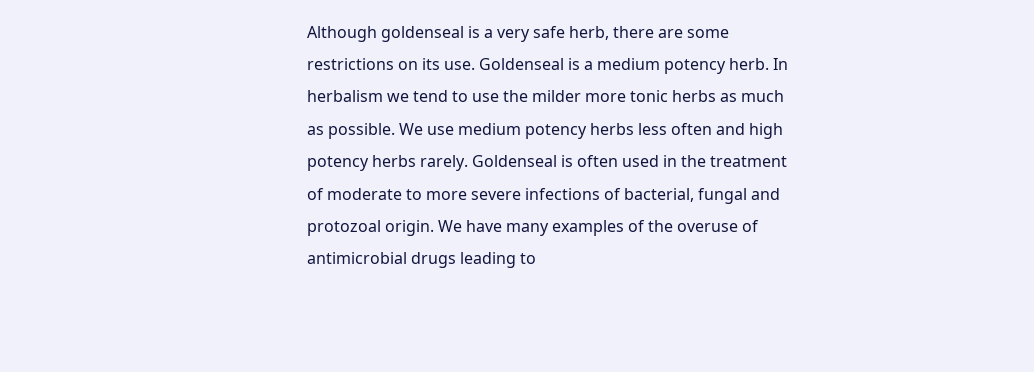Although goldenseal is a very safe herb, there are some restrictions on its use. Goldenseal is a medium potency herb. In herbalism we tend to use the milder more tonic herbs as much as possible. We use medium potency herbs less often and high potency herbs rarely. Goldenseal is often used in the treatment of moderate to more severe infections of bacterial, fungal and protozoal origin. We have many examples of the overuse of antimicrobial drugs leading to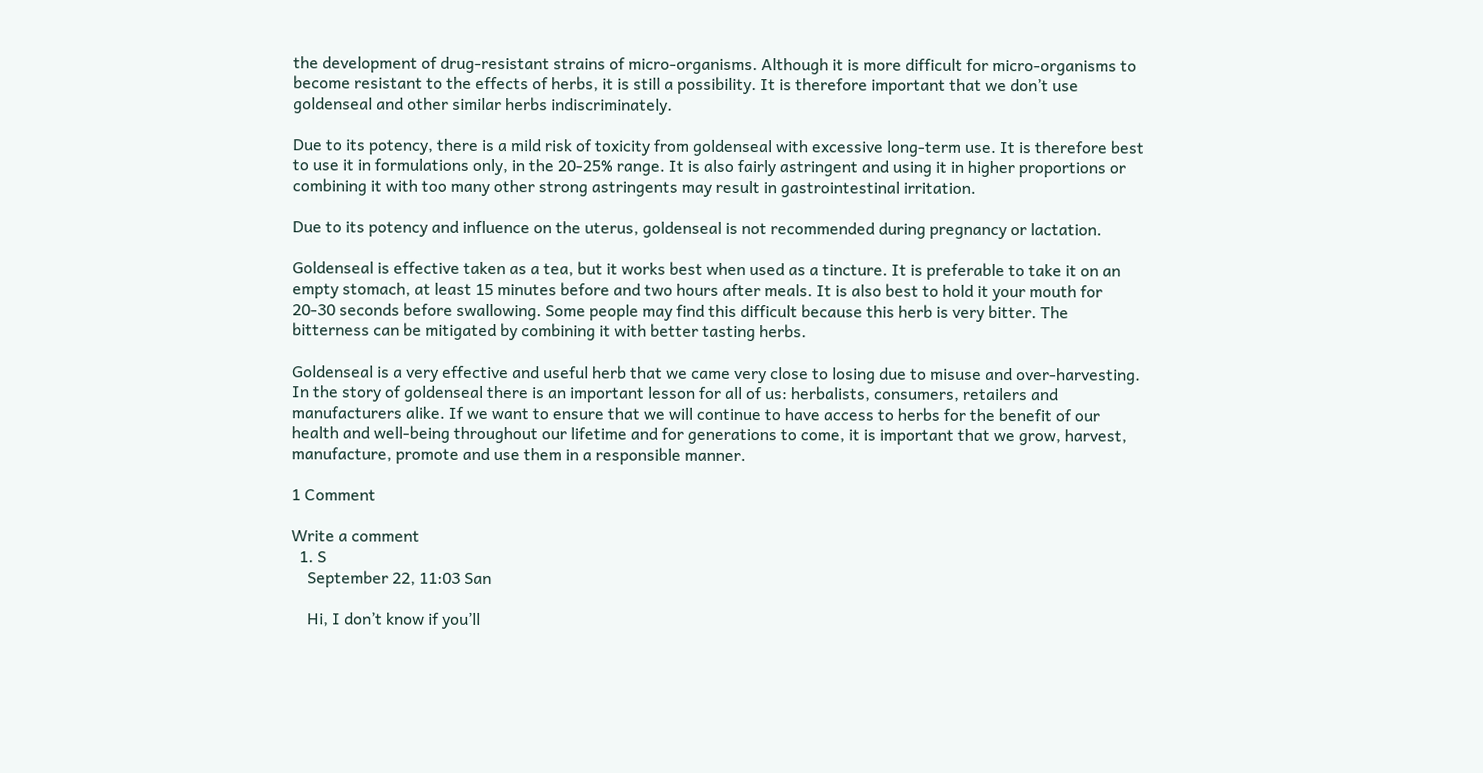the development of drug-resistant strains of micro-organisms. Although it is more difficult for micro-organisms to become resistant to the effects of herbs, it is still a possibility. It is therefore important that we don’t use goldenseal and other similar herbs indiscriminately.

Due to its potency, there is a mild risk of toxicity from goldenseal with excessive long-term use. It is therefore best to use it in formulations only, in the 20-25% range. It is also fairly astringent and using it in higher proportions or combining it with too many other strong astringents may result in gastrointestinal irritation.

Due to its potency and influence on the uterus, goldenseal is not recommended during pregnancy or lactation.

Goldenseal is effective taken as a tea, but it works best when used as a tincture. It is preferable to take it on an empty stomach, at least 15 minutes before and two hours after meals. It is also best to hold it your mouth for 20-30 seconds before swallowing. Some people may find this difficult because this herb is very bitter. The bitterness can be mitigated by combining it with better tasting herbs.

Goldenseal is a very effective and useful herb that we came very close to losing due to misuse and over-harvesting. In the story of goldenseal there is an important lesson for all of us: herbalists, consumers, retailers and manufacturers alike. If we want to ensure that we will continue to have access to herbs for the benefit of our health and well-being throughout our lifetime and for generations to come, it is important that we grow, harvest, manufacture, promote and use them in a responsible manner.

1 Comment

Write a comment
  1. S
    September 22, 11:03 San

    Hi, I don’t know if you’ll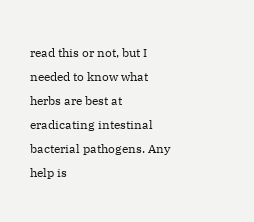read this or not, but I needed to know what herbs are best at eradicating intestinal bacterial pathogens. Any help is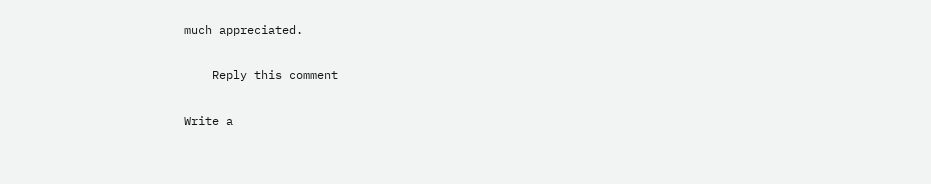much appreciated.

    Reply this comment

Write a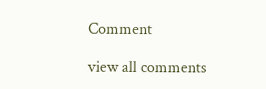Comment

view all comments